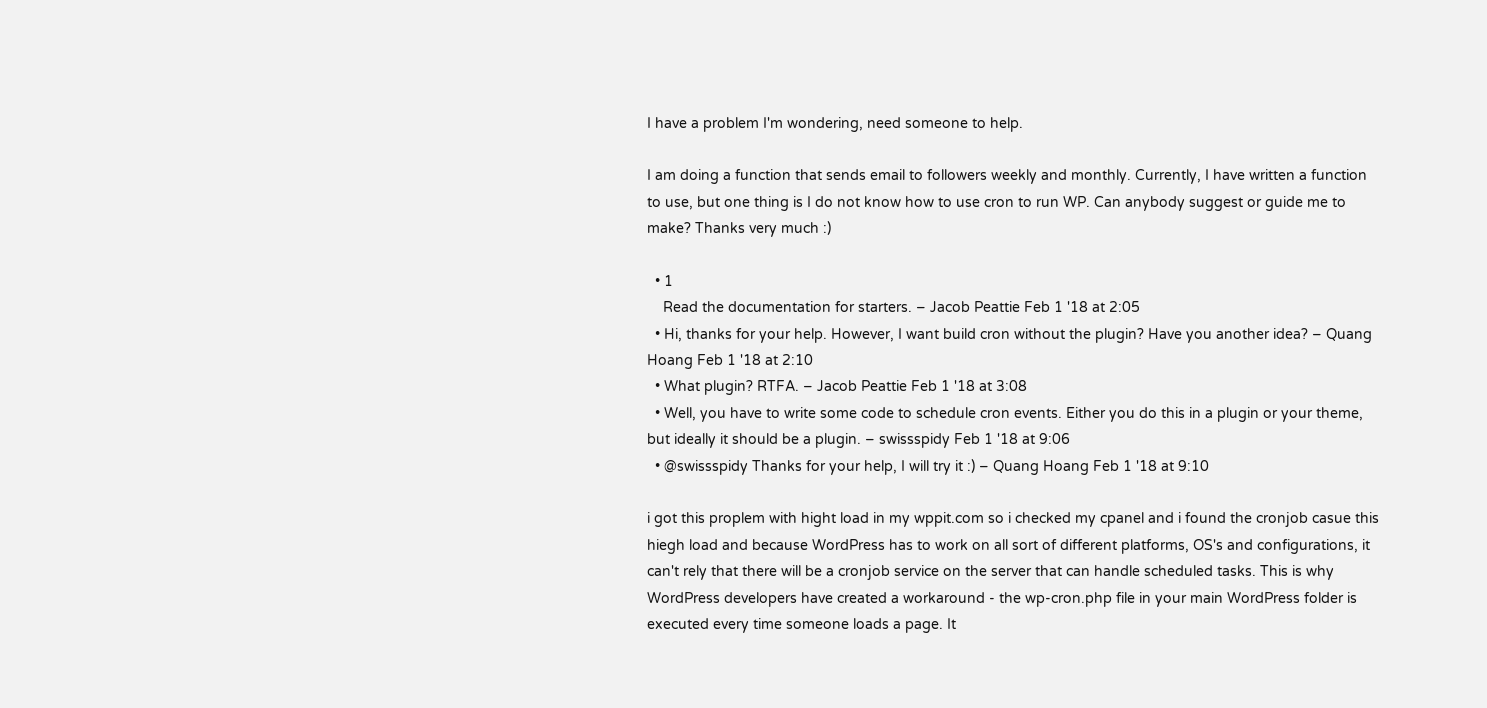I have a problem I'm wondering, need someone to help.

I am doing a function that sends email to followers weekly and monthly. Currently, I have written a function to use, but one thing is I do not know how to use cron to run WP. Can anybody suggest or guide me to make? Thanks very much :)

  • 1
    Read the documentation for starters. – Jacob Peattie Feb 1 '18 at 2:05
  • Hi, thanks for your help. However, I want build cron without the plugin? Have you another idea? – Quang Hoang Feb 1 '18 at 2:10
  • What plugin? RTFA. – Jacob Peattie Feb 1 '18 at 3:08
  • Well, you have to write some code to schedule cron events. Either you do this in a plugin or your theme, but ideally it should be a plugin. – swissspidy Feb 1 '18 at 9:06
  • @swissspidy Thanks for your help, I will try it :) – Quang Hoang Feb 1 '18 at 9:10

i got this proplem with hight load in my wppit.com so i checked my cpanel and i found the cronjob casue this hiegh load and because WordPress has to work on all sort of different platforms, OS's and configurations, it can't rely that there will be a cronjob service on the server that can handle scheduled tasks. This is why WordPress developers have created a workaround - the wp-cron.php file in your main WordPress folder is executed every time someone loads a page. It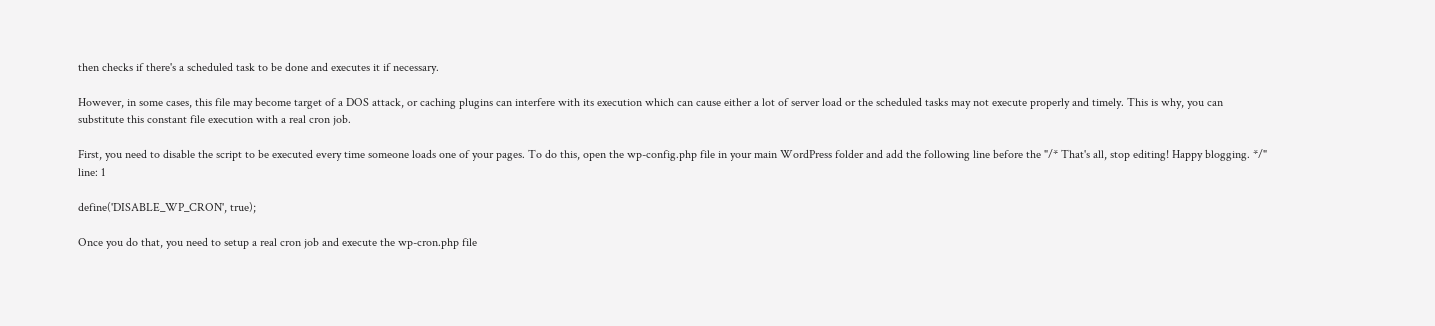then checks if there's a scheduled task to be done and executes it if necessary.

However, in some cases, this file may become target of a DOS attack, or caching plugins can interfere with its execution which can cause either a lot of server load or the scheduled tasks may not execute properly and timely. This is why, you can substitute this constant file execution with a real cron job.

First, you need to disable the script to be executed every time someone loads one of your pages. To do this, open the wp-config.php file in your main WordPress folder and add the following line before the "/* That's all, stop editing! Happy blogging. */" line: 1

define('DISABLE_WP_CRON', true);

Once you do that, you need to setup a real cron job and execute the wp-cron.php file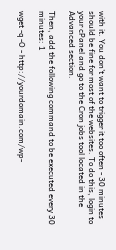with it. You don't want to trigger it too often - 30 minutes should be fine for most of the websites. To do this, login to your cPanel and go to the Cron jobs tool located in the Advanced section.

Then, add the following command to be executed every 30 minutes: 1

wget -q -O - http://yourdomain.com/wp-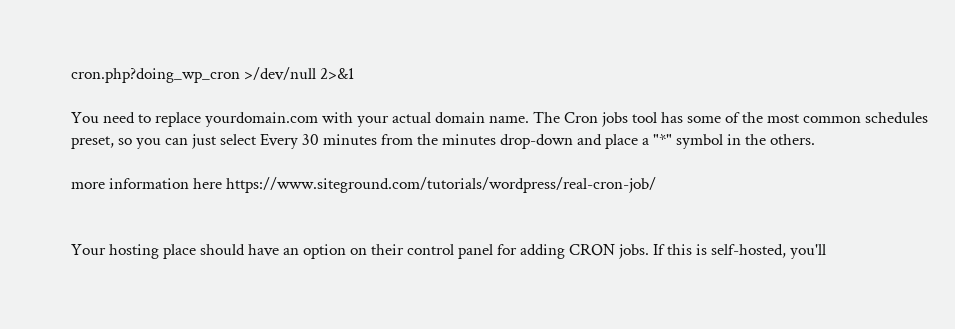cron.php?doing_wp_cron >/dev/null 2>&1

You need to replace yourdomain.com with your actual domain name. The Cron jobs tool has some of the most common schedules preset, so you can just select Every 30 minutes from the minutes drop-down and place a "*" symbol in the others.

more information here https://www.siteground.com/tutorials/wordpress/real-cron-job/


Your hosting place should have an option on their control panel for adding CRON jobs. If this is self-hosted, you'll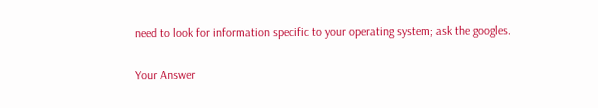need to look for information specific to your operating system; ask the googles.

Your Answer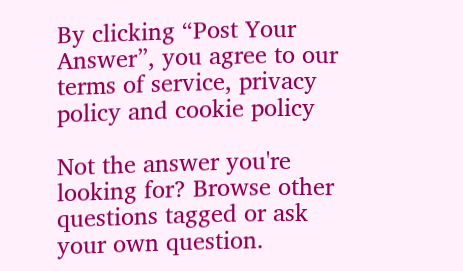By clicking “Post Your Answer”, you agree to our terms of service, privacy policy and cookie policy

Not the answer you're looking for? Browse other questions tagged or ask your own question.